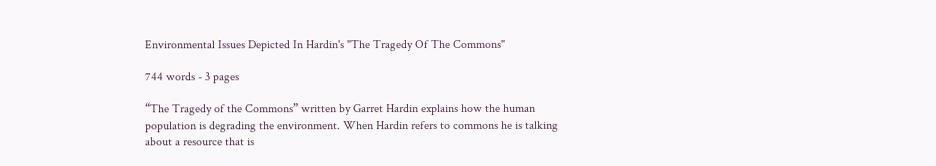Environmental Issues Depicted In Hardin's "The Tragedy Of The Commons"

744 words - 3 pages

“The Tragedy of the Commons” written by Garret Hardin explains how the human population is degrading the environment. When Hardin refers to commons he is talking about a resource that is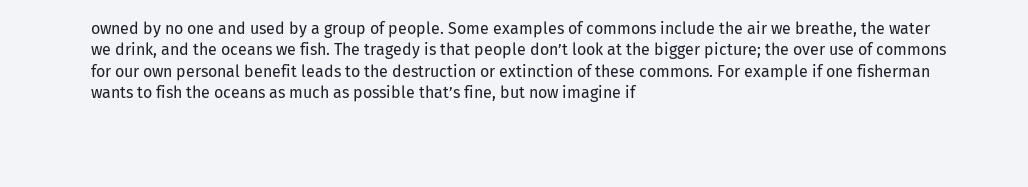owned by no one and used by a group of people. Some examples of commons include the air we breathe, the water we drink, and the oceans we fish. The tragedy is that people don’t look at the bigger picture; the over use of commons for our own personal benefit leads to the destruction or extinction of these commons. For example if one fisherman wants to fish the oceans as much as possible that’s fine, but now imagine if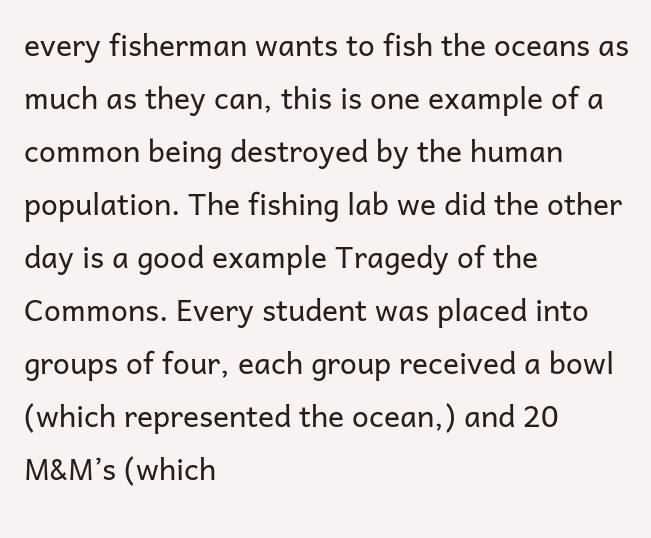every fisherman wants to fish the oceans as much as they can, this is one example of a common being destroyed by the human population. The fishing lab we did the other day is a good example Tragedy of the Commons. Every student was placed into groups of four, each group received a bowl (which represented the ocean,) and 20 M&M’s (which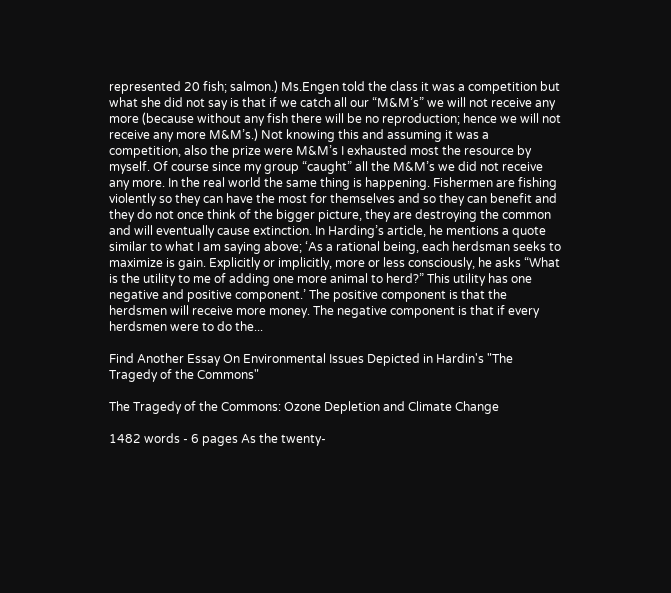represented 20 fish; salmon.) Ms.Engen told the class it was a competition but what she did not say is that if we catch all our “M&M’s” we will not receive any more (because without any fish there will be no reproduction; hence we will not receive any more M&M’s.) Not knowing this and assuming it was a competition, also the prize were M&M’s I exhausted most the resource by myself. Of course since my group “caught” all the M&M’s we did not receive any more. In the real world the same thing is happening. Fishermen are fishing violently so they can have the most for themselves and so they can benefit and they do not once think of the bigger picture, they are destroying the common and will eventually cause extinction. In Harding’s article, he mentions a quote similar to what I am saying above; ‘As a rational being, each herdsman seeks to maximize is gain. Explicitly or implicitly, more or less consciously, he asks “What is the utility to me of adding one more animal to herd?” This utility has one negative and positive component.’ The positive component is that the herdsmen will receive more money. The negative component is that if every herdsmen were to do the...

Find Another Essay On Environmental Issues Depicted in Hardin's "The Tragedy of the Commons"

The Tragedy of the Commons: Ozone Depletion and Climate Change

1482 words - 6 pages As the twenty-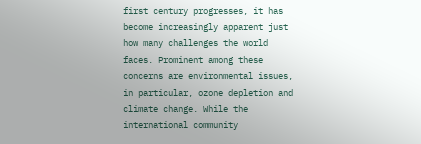first century progresses, it has become increasingly apparent just how many challenges the world faces. Prominent among these concerns are environmental issues, in particular, ozone depletion and climate change. While the international community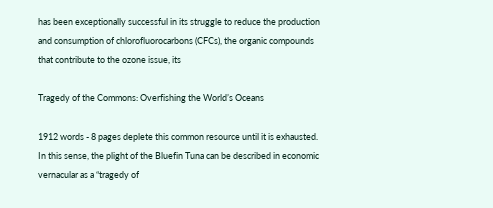has been exceptionally successful in its struggle to reduce the production and consumption of chlorofluorocarbons (CFCs), the organic compounds that contribute to the ozone issue, its

Tragedy of the Commons: Overfishing the World’s Oceans

1912 words - 8 pages deplete this common resource until it is exhausted. In this sense, the plight of the Bluefin Tuna can be described in economic vernacular as a “tragedy of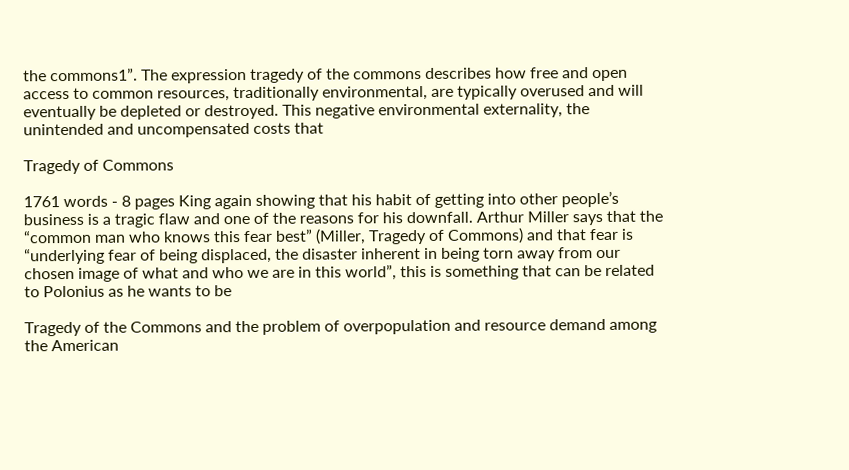the commons1”. The expression tragedy of the commons describes how free and open access to common resources, traditionally environmental, are typically overused and will eventually be depleted or destroyed. This negative environmental externality, the unintended and uncompensated costs that

Tragedy of Commons

1761 words - 8 pages King again showing that his habit of getting into other people’s business is a tragic flaw and one of the reasons for his downfall. Arthur Miller says that the “common man who knows this fear best” (Miller, Tragedy of Commons) and that fear is “underlying fear of being displaced, the disaster inherent in being torn away from our chosen image of what and who we are in this world”, this is something that can be related to Polonius as he wants to be

Tragedy of the Commons and the problem of overpopulation and resource demand among the American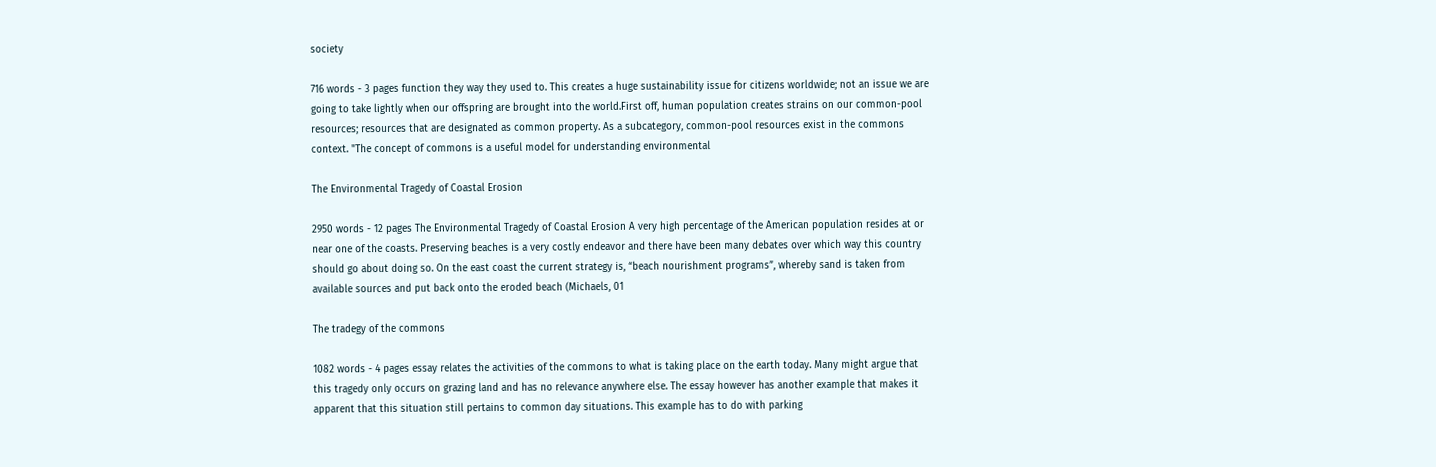society

716 words - 3 pages function they way they used to. This creates a huge sustainability issue for citizens worldwide; not an issue we are going to take lightly when our offspring are brought into the world.First off, human population creates strains on our common-pool resources; resources that are designated as common property. As a subcategory, common-pool resources exist in the commons context. "The concept of commons is a useful model for understanding environmental

The Environmental Tragedy of Coastal Erosion

2950 words - 12 pages The Environmental Tragedy of Coastal Erosion A very high percentage of the American population resides at or near one of the coasts. Preserving beaches is a very costly endeavor and there have been many debates over which way this country should go about doing so. On the east coast the current strategy is, “beach nourishment programs”, whereby sand is taken from available sources and put back onto the eroded beach (Michaels, 01

The tradegy of the commons

1082 words - 4 pages essay relates the activities of the commons to what is taking place on the earth today. Many might argue that this tragedy only occurs on grazing land and has no relevance anywhere else. The essay however has another example that makes it apparent that this situation still pertains to common day situations. This example has to do with parking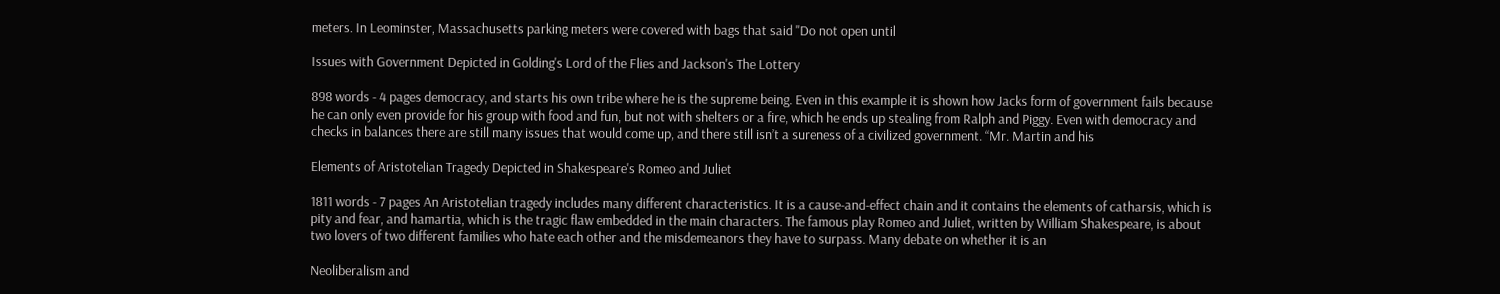meters. In Leominster, Massachusetts parking meters were covered with bags that said "Do not open until

Issues with Government Depicted in Golding's Lord of the Flies and Jackson's The Lottery

898 words - 4 pages democracy, and starts his own tribe where he is the supreme being. Even in this example it is shown how Jacks form of government fails because he can only even provide for his group with food and fun, but not with shelters or a fire, which he ends up stealing from Ralph and Piggy. Even with democracy and checks in balances there are still many issues that would come up, and there still isn’t a sureness of a civilized government. “Mr. Martin and his

Elements of Aristotelian Tragedy Depicted in Shakespeare's Romeo and Juliet

1811 words - 7 pages An Aristotelian tragedy includes many different characteristics. It is a cause-and-effect chain and it contains the elements of catharsis, which is pity and fear, and hamartia, which is the tragic flaw embedded in the main characters. The famous play Romeo and Juliet, written by William Shakespeare, is about two lovers of two different families who hate each other and the misdemeanors they have to surpass. Many debate on whether it is an

Neoliberalism and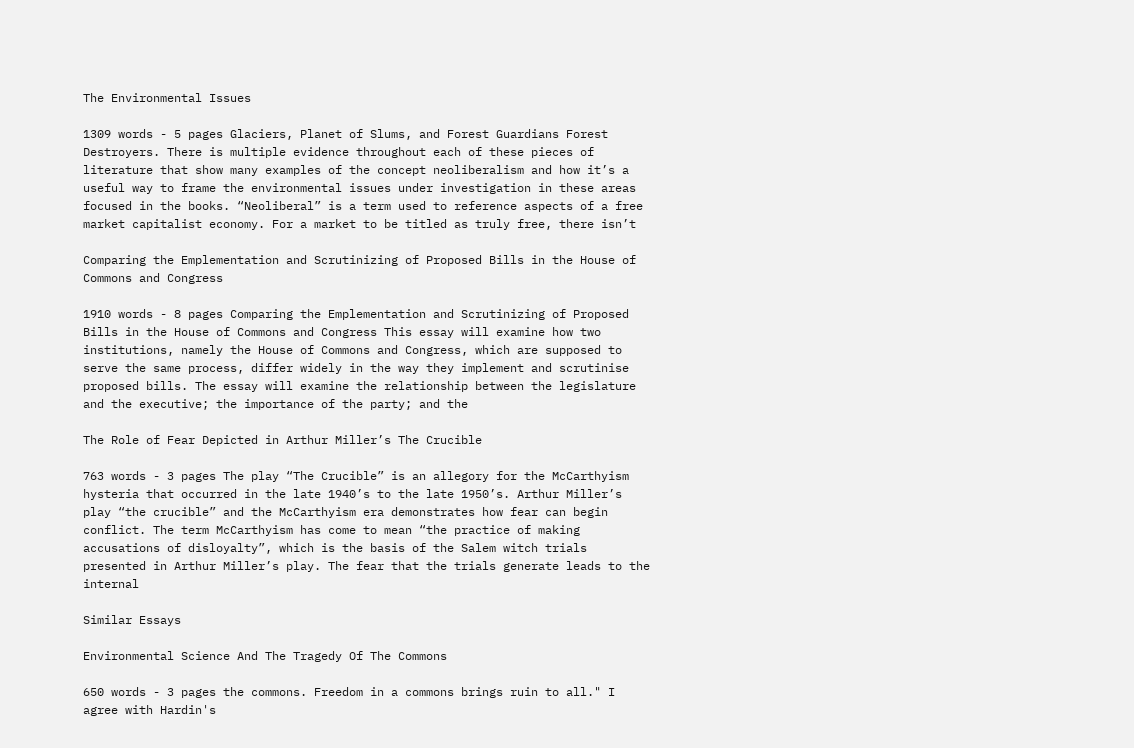The Environmental Issues

1309 words - 5 pages Glaciers, Planet of Slums, and Forest Guardians Forest Destroyers. There is multiple evidence throughout each of these pieces of literature that show many examples of the concept neoliberalism and how it’s a useful way to frame the environmental issues under investigation in these areas focused in the books. “Neoliberal” is a term used to reference aspects of a free market capitalist economy. For a market to be titled as truly free, there isn’t

Comparing the Emplementation and Scrutinizing of Proposed Bills in the House of Commons and Congress

1910 words - 8 pages Comparing the Emplementation and Scrutinizing of Proposed Bills in the House of Commons and Congress This essay will examine how two institutions, namely the House of Commons and Congress, which are supposed to serve the same process, differ widely in the way they implement and scrutinise proposed bills. The essay will examine the relationship between the legislature and the executive; the importance of the party; and the

The Role of Fear Depicted in Arthur Miller’s The Crucible

763 words - 3 pages The play “The Crucible” is an allegory for the McCarthyism hysteria that occurred in the late 1940’s to the late 1950’s. Arthur Miller’s play “the crucible” and the McCarthyism era demonstrates how fear can begin conflict. The term McCarthyism has come to mean “the practice of making accusations of disloyalty”, which is the basis of the Salem witch trials presented in Arthur Miller’s play. The fear that the trials generate leads to the internal

Similar Essays

Environmental Science And The Tragedy Of The Commons

650 words - 3 pages the commons. Freedom in a commons brings ruin to all." I agree with Hardin's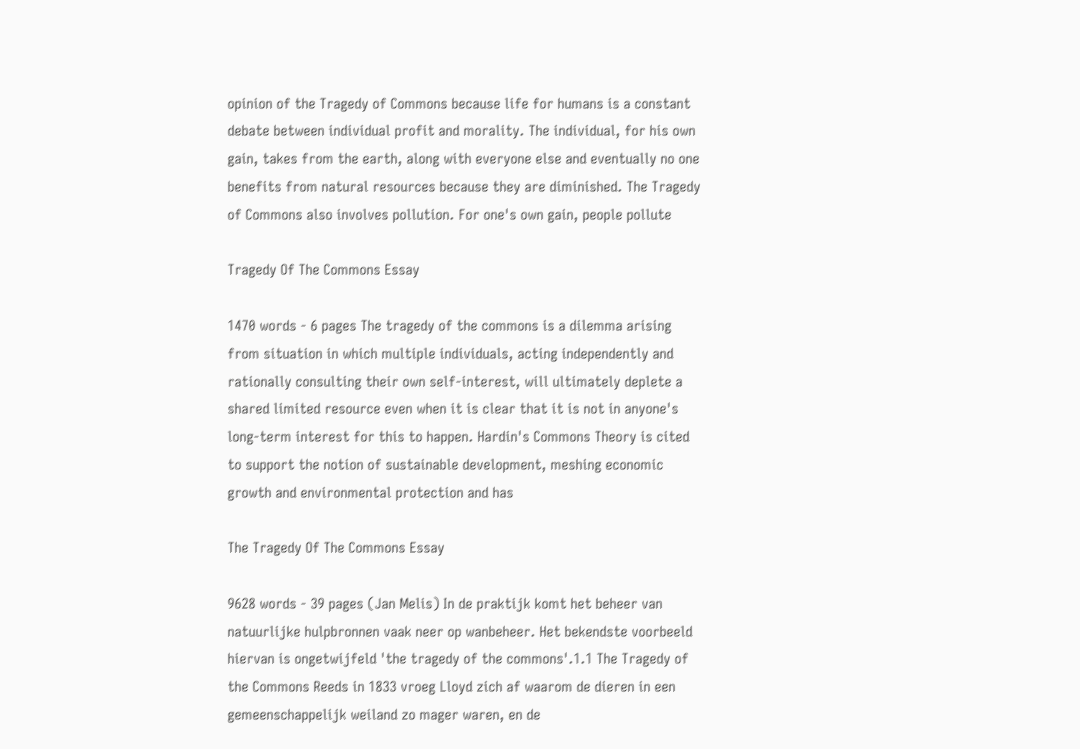opinion of the Tragedy of Commons because life for humans is a constant debate between individual profit and morality. The individual, for his own gain, takes from the earth, along with everyone else and eventually no one benefits from natural resources because they are diminished. The Tragedy of Commons also involves pollution. For one's own gain, people pollute

Tragedy Of The Commons Essay

1470 words - 6 pages The tragedy of the commons is a dilemma arising from situation in which multiple individuals, acting independently and rationally consulting their own self-interest, will ultimately deplete a shared limited resource even when it is clear that it is not in anyone's long-term interest for this to happen. Hardin's Commons Theory is cited to support the notion of sustainable development, meshing economic growth and environmental protection and has

The Tragedy Of The Commons Essay

9628 words - 39 pages (Jan Melis) In de praktijk komt het beheer van natuurlijke hulpbronnen vaak neer op wanbeheer. Het bekendste voorbeeld hiervan is ongetwijfeld 'the tragedy of the commons'.1.1 The Tragedy of the Commons Reeds in 1833 vroeg Lloyd zich af waarom de dieren in een gemeenschappelijk weiland zo mager waren, en de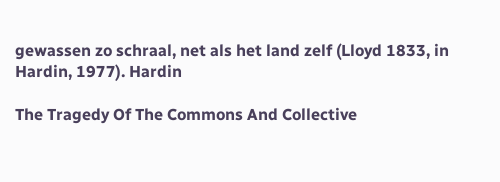gewassen zo schraal, net als het land zelf (Lloyd 1833, in Hardin, 1977). Hardin

The Tragedy Of The Commons And Collective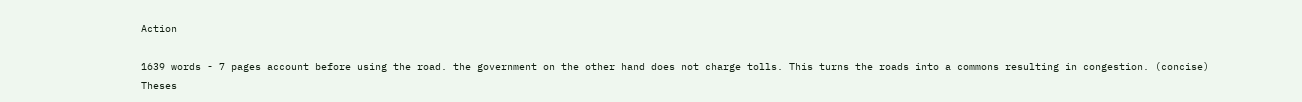Action

1639 words - 7 pages account before using the road. the government on the other hand does not charge tolls. This turns the roads into a commons resulting in congestion. (concise) Theses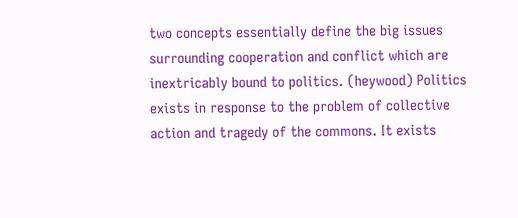two concepts essentially define the big issues surrounding cooperation and conflict which are inextricably bound to politics. (heywood) Politics exists in response to the problem of collective action and tragedy of the commons. It exists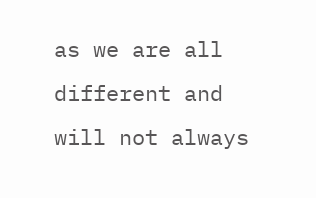as we are all different and will not always